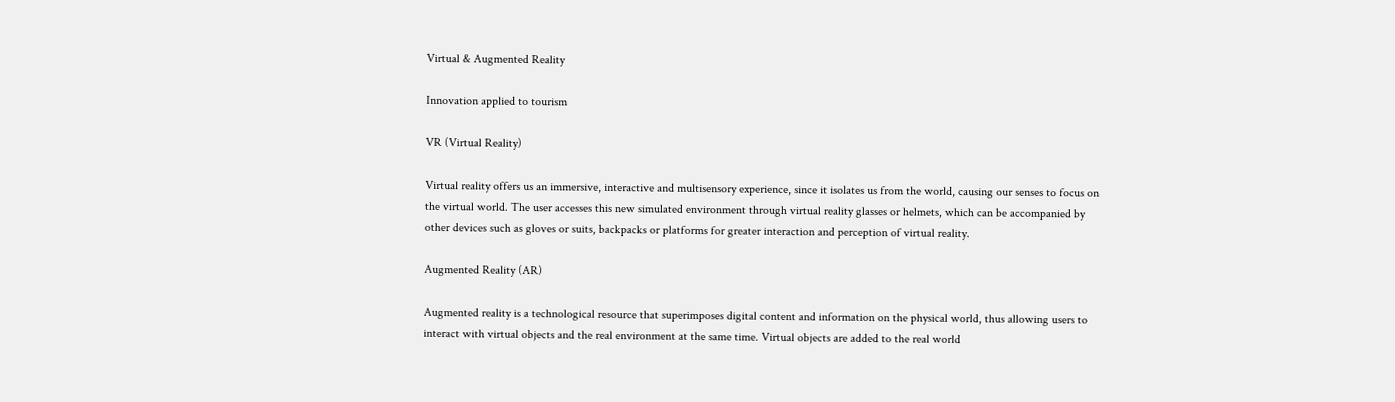Virtual & Augmented Reality

Innovation applied to tourism

VR (Virtual Reality)

Virtual reality offers us an immersive, interactive and multisensory experience, since it isolates us from the world, causing our senses to focus on the virtual world. The user accesses this new simulated environment through virtual reality glasses or helmets, which can be accompanied by other devices such as gloves or suits, backpacks or platforms for greater interaction and perception of virtual reality.

Augmented Reality (AR)

Augmented reality is a technological resource that superimposes digital content and information on the physical world, thus allowing users to interact with virtual objects and the real environment at the same time. Virtual objects are added to the real world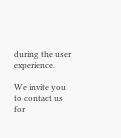during the user experience.

We invite you to contact us for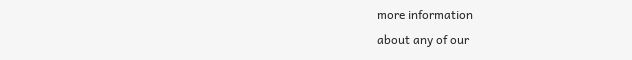more information
about any of our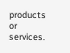products or services.